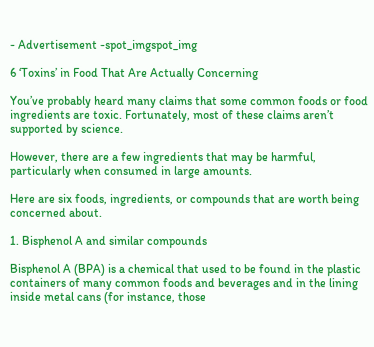- Advertisement -spot_imgspot_img

6 ‘Toxins’ in Food That Are Actually Concerning

You’ve probably heard many claims that some common foods or food ingredients are toxic. Fortunately, most of these claims aren’t supported by science.

However, there are a few ingredients that may be harmful, particularly when consumed in large amounts.

Here are six foods, ingredients, or compounds that are worth being concerned about.

1. Bisphenol A and similar compounds

Bisphenol A (BPA) is a chemical that used to be found in the plastic containers of many common foods and beverages and in the lining inside metal cans (for instance, those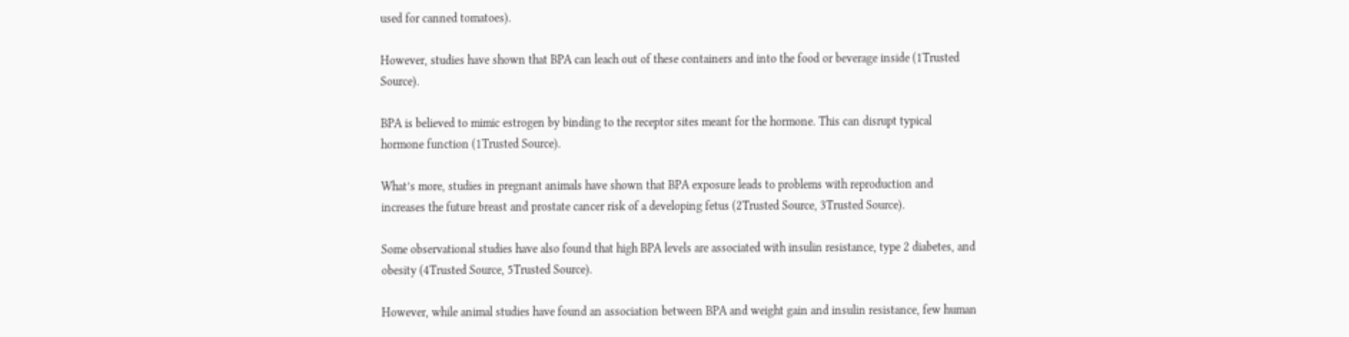used for canned tomatoes).

However, studies have shown that BPA can leach out of these containers and into the food or beverage inside (1Trusted Source).

BPA is believed to mimic estrogen by binding to the receptor sites meant for the hormone. This can disrupt typical hormone function (1Trusted Source).

What’s more, studies in pregnant animals have shown that BPA exposure leads to problems with reproduction and increases the future breast and prostate cancer risk of a developing fetus (2Trusted Source, 3Trusted Source).

Some observational studies have also found that high BPA levels are associated with insulin resistance, type 2 diabetes, and obesity (4Trusted Source, 5Trusted Source).

However, while animal studies have found an association between BPA and weight gain and insulin resistance, few human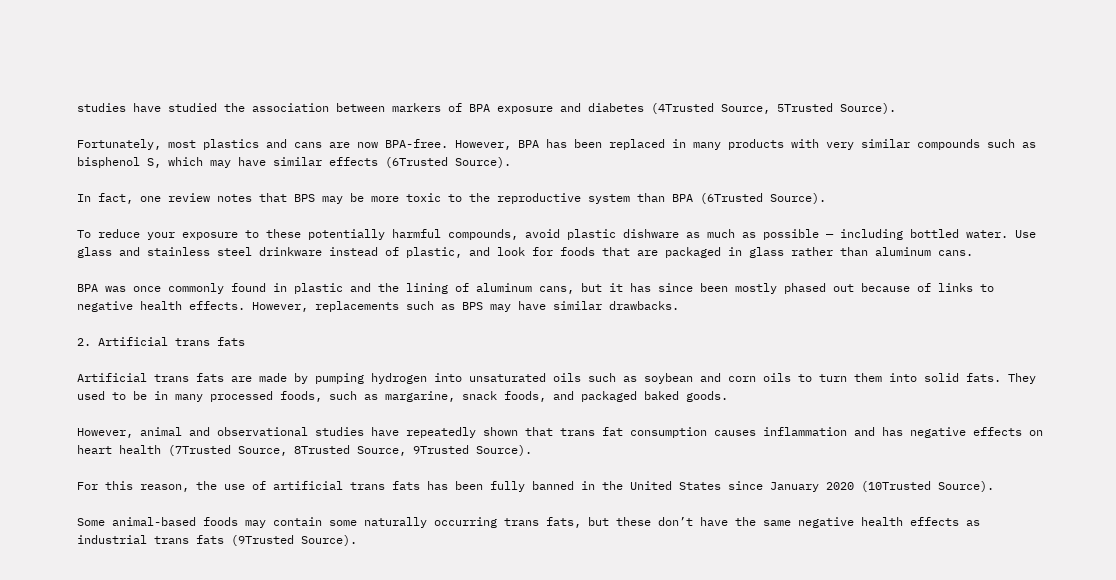studies have studied the association between markers of BPA exposure and diabetes (4Trusted Source, 5Trusted Source).

Fortunately, most plastics and cans are now BPA-free. However, BPA has been replaced in many products with very similar compounds such as bisphenol S, which may have similar effects (6Trusted Source).

In fact, one review notes that BPS may be more toxic to the reproductive system than BPA (6Trusted Source).

To reduce your exposure to these potentially harmful compounds, avoid plastic dishware as much as possible — including bottled water. Use glass and stainless steel drinkware instead of plastic, and look for foods that are packaged in glass rather than aluminum cans.

BPA was once commonly found in plastic and the lining of aluminum cans, but it has since been mostly phased out because of links to negative health effects. However, replacements such as BPS may have similar drawbacks.

2. Artificial trans fats

Artificial trans fats are made by pumping hydrogen into unsaturated oils such as soybean and corn oils to turn them into solid fats. They used to be in many processed foods, such as margarine, snack foods, and packaged baked goods.

However, animal and observational studies have repeatedly shown that trans fat consumption causes inflammation and has negative effects on heart health (7Trusted Source, 8Trusted Source, 9Trusted Source).

For this reason, the use of artificial trans fats has been fully banned in the United States since January 2020 (10Trusted Source).

Some animal-based foods may contain some naturally occurring trans fats, but these don’t have the same negative health effects as industrial trans fats (9Trusted Source).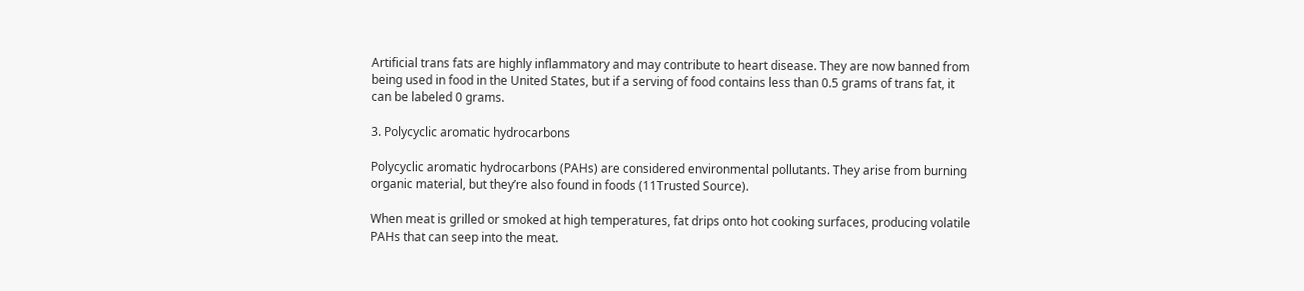Artificial trans fats are highly inflammatory and may contribute to heart disease. They are now banned from being used in food in the United States, but if a serving of food contains less than 0.5 grams of trans fat, it can be labeled 0 grams.

3. Polycyclic aromatic hydrocarbons

Polycyclic aromatic hydrocarbons (PAHs) are considered environmental pollutants. They arise from burning organic material, but they’re also found in foods (11Trusted Source).

When meat is grilled or smoked at high temperatures, fat drips onto hot cooking surfaces, producing volatile PAHs that can seep into the meat.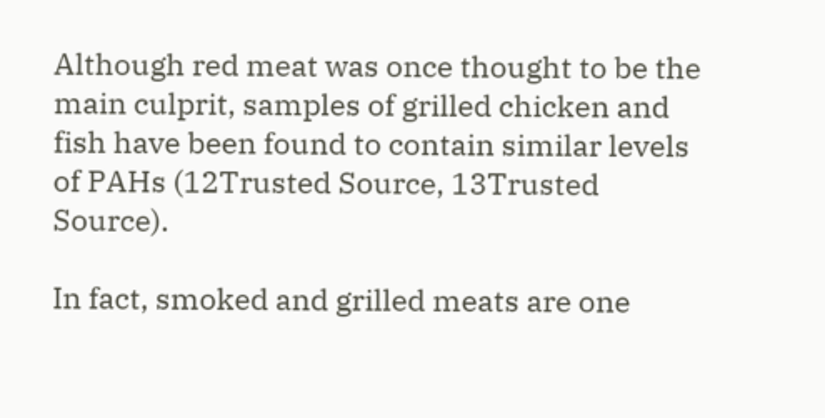Although red meat was once thought to be the main culprit, samples of grilled chicken and fish have been found to contain similar levels of PAHs (12Trusted Source, 13Trusted Source).

In fact, smoked and grilled meats are one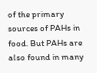of the primary sources of PAHs in food. But PAHs are also found in many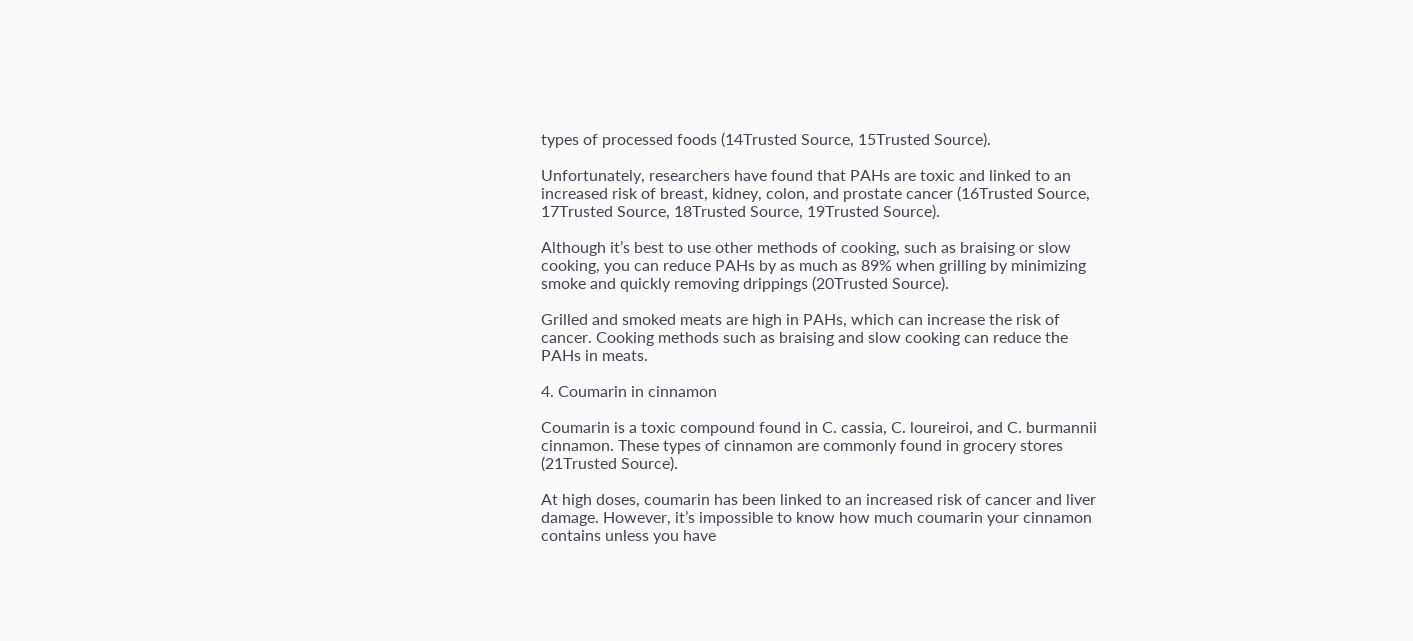types of processed foods (14Trusted Source, 15Trusted Source).

Unfortunately, researchers have found that PAHs are toxic and linked to an increased risk of breast, kidney, colon, and prostate cancer (16Trusted Source, 17Trusted Source, 18Trusted Source, 19Trusted Source).

Although it’s best to use other methods of cooking, such as braising or slow cooking, you can reduce PAHs by as much as 89% when grilling by minimizing smoke and quickly removing drippings (20Trusted Source).

Grilled and smoked meats are high in PAHs, which can increase the risk of cancer. Cooking methods such as braising and slow cooking can reduce the PAHs in meats.

4. Coumarin in cinnamon

Coumarin is a toxic compound found in C. cassia, C. loureiroi, and C. burmannii cinnamon. These types of cinnamon are commonly found in grocery stores (21Trusted Source).

At high doses, coumarin has been linked to an increased risk of cancer and liver damage. However, it’s impossible to know how much coumarin your cinnamon contains unless you have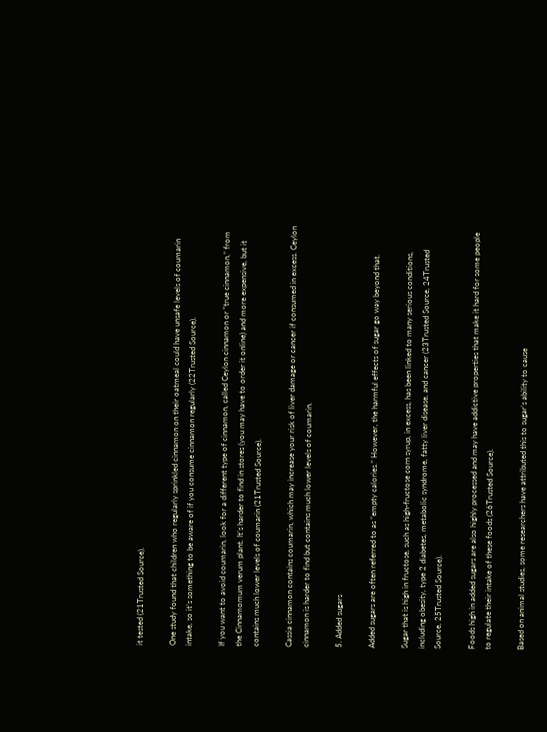it tested (21Trusted Source).

One study found that children who regularly sprinkled cinnamon on their oatmeal could have unsafe levels of coumarin intake, so it’s something to be aware of if you consume cinnamon regularly (22Trusted Source).

If you want to avoid coumarin, look for a different type of cinnamon, called Ceylon cinnamon or “true cinnamon,” from the Cinnamomum verum plant. It’s harder to find in stores (you may have to order it online) and more expensive, but it contains much lower levels of coumarin (21Trusted Source).

Cassia cinnamon contains coumarin, which may increase your risk of liver damage or cancer if consumed in excess. Ceylon cinnamon is harder to find but contains much lower levels of coumarin.

5. Added sugars

Added sugars are often referred to as “empty calories.” However, the harmful effects of sugar go way beyond that.

Sugar that is high in fructose, such as high-fructose corn syrup, in excess, has been linked to many serious conditions, including obesity, type 2 diabetes, metabolic syndrome, fatty liver disease, and cancer (23Trusted Source, 24Trusted Source, 25Trusted Source).

Foods high in added sugars are also highly processed and may have addictive properties that make it hard for some people to regulate their intake of these foods (26Trusted Source).

Based on animal studies, some researchers have attributed this to sugar’s ability to cause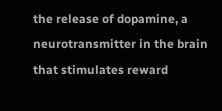the release of dopamine, a neurotransmitter in the brain that stimulates reward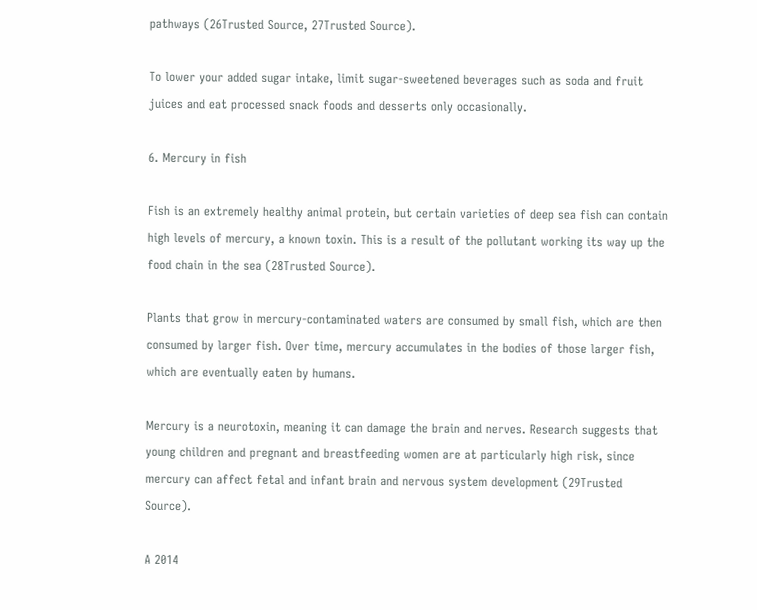pathways (26Trusted Source, 27Trusted Source).

To lower your added sugar intake, limit sugar-sweetened beverages such as soda and fruit juices and eat processed snack foods and desserts only occasionally.

6. Mercury in fish

Fish is an extremely healthy animal protein, but certain varieties of deep sea fish can contain high levels of mercury, a known toxin. This is a result of the pollutant working its way up the food chain in the sea (28Trusted Source).

Plants that grow in mercury-contaminated waters are consumed by small fish, which are then consumed by larger fish. Over time, mercury accumulates in the bodies of those larger fish, which are eventually eaten by humans.

Mercury is a neurotoxin, meaning it can damage the brain and nerves. Research suggests that young children and pregnant and breastfeeding women are at particularly high risk, since mercury can affect fetal and infant brain and nervous system development (29Trusted Source).

A 2014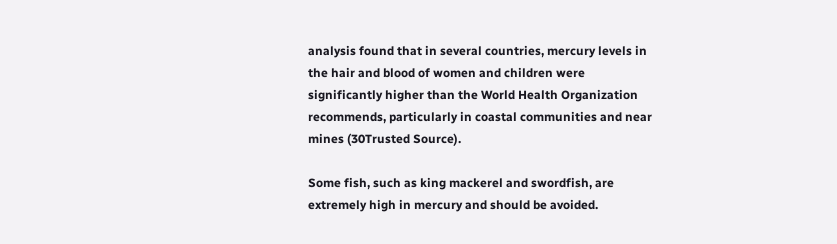analysis found that in several countries, mercury levels in the hair and blood of women and children were significantly higher than the World Health Organization recommends, particularly in coastal communities and near mines (30Trusted Source).

Some fish, such as king mackerel and swordfish, are extremely high in mercury and should be avoided.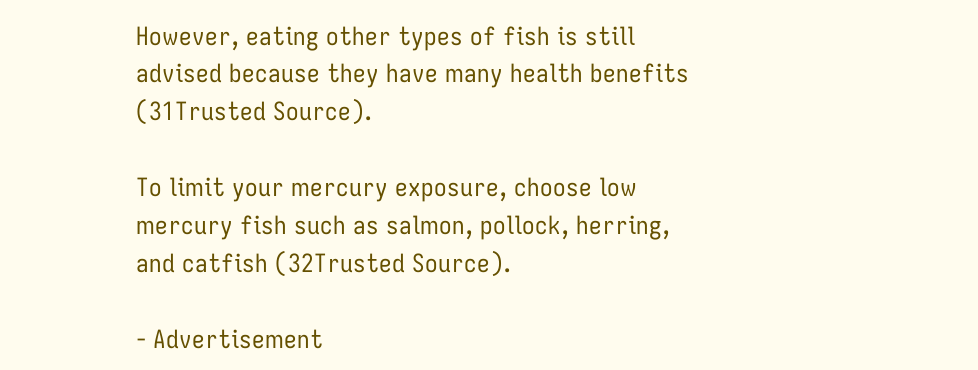However, eating other types of fish is still advised because they have many health benefits (31Trusted Source).

To limit your mercury exposure, choose low mercury fish such as salmon, pollock, herring, and catfish (32Trusted Source).

- Advertisement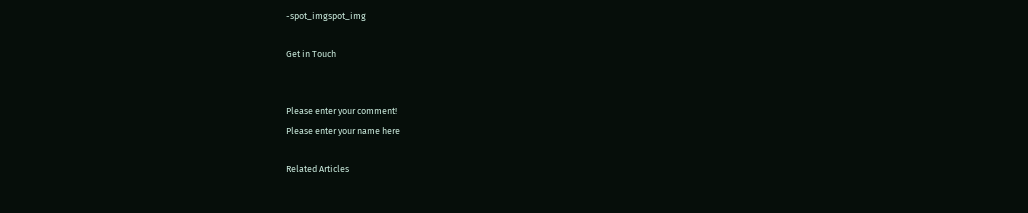-spot_imgspot_img

Get in Touch


Please enter your comment!
Please enter your name here

Related Articles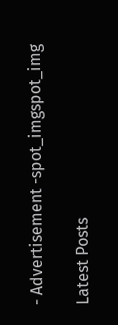- Advertisement -spot_imgspot_img

Latest Posts